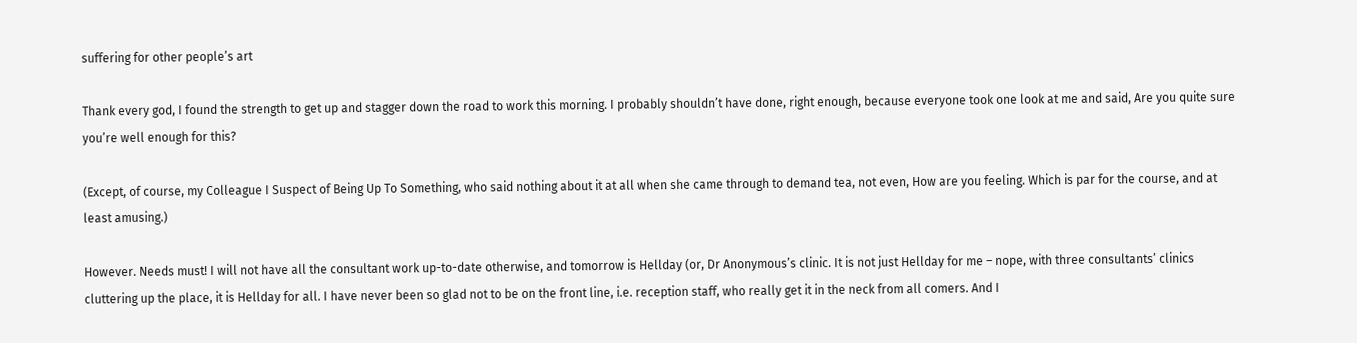suffering for other people’s art

Thank every god, I found the strength to get up and stagger down the road to work this morning. I probably shouldn’t have done, right enough, because everyone took one look at me and said, Are you quite sure you’re well enough for this?

(Except, of course, my Colleague I Suspect of Being Up To Something, who said nothing about it at all when she came through to demand tea, not even, How are you feeling. Which is par for the course, and at least amusing.)

However. Needs must! I will not have all the consultant work up-to-date otherwise, and tomorrow is Hellday (or, Dr Anonymous’s clinic. It is not just Hellday for me – nope, with three consultants’ clinics cluttering up the place, it is Hellday for all. I have never been so glad not to be on the front line, i.e. reception staff, who really get it in the neck from all comers. And I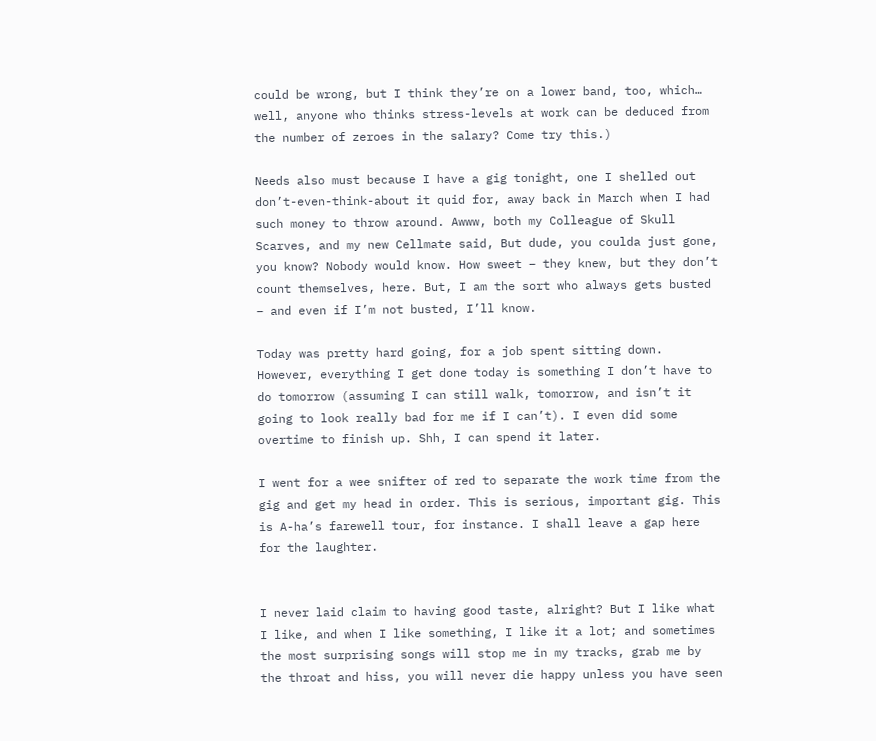could be wrong, but I think they’re on a lower band, too, which… well, anyone who thinks stress-levels at work can be deduced from the number of zeroes in the salary? Come try this.)

Needs also must because I have a gig tonight, one I shelled out don’t-even-think-about it quid for, away back in March when I had such money to throw around. Awww, both my Colleague of Skull Scarves, and my new Cellmate said, But dude, you coulda just gone, you know? Nobody would know. How sweet – they knew, but they don’t count themselves, here. But, I am the sort who always gets busted – and even if I’m not busted, I’ll know.

Today was pretty hard going, for a job spent sitting down. However, everything I get done today is something I don’t have to do tomorrow (assuming I can still walk, tomorrow, and isn’t it going to look really bad for me if I can’t). I even did some overtime to finish up. Shh, I can spend it later.

I went for a wee snifter of red to separate the work time from the gig and get my head in order. This is serious, important gig. This is A-ha’s farewell tour, for instance. I shall leave a gap here for the laughter.


I never laid claim to having good taste, alright? But I like what I like, and when I like something, I like it a lot; and sometimes the most surprising songs will stop me in my tracks, grab me by the throat and hiss, you will never die happy unless you have seen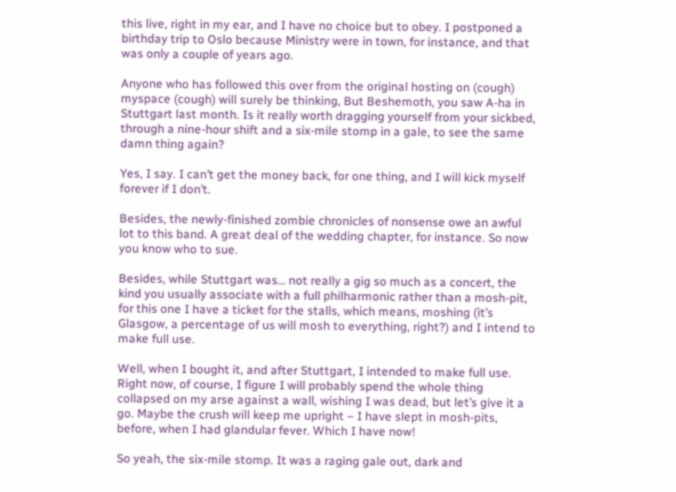this live, right in my ear, and I have no choice but to obey. I postponed a birthday trip to Oslo because Ministry were in town, for instance, and that was only a couple of years ago.

Anyone who has followed this over from the original hosting on (cough) myspace (cough) will surely be thinking, But Beshemoth, you saw A-ha in Stuttgart last month. Is it really worth dragging yourself from your sickbed, through a nine-hour shift and a six-mile stomp in a gale, to see the same damn thing again?

Yes, I say. I can’t get the money back, for one thing, and I will kick myself forever if I don’t.

Besides, the newly-finished zombie chronicles of nonsense owe an awful lot to this band. A great deal of the wedding chapter, for instance. So now you know who to sue.

Besides, while Stuttgart was… not really a gig so much as a concert, the kind you usually associate with a full philharmonic rather than a mosh-pit, for this one I have a ticket for the stalls, which means, moshing (it’s Glasgow, a percentage of us will mosh to everything, right?) and I intend to make full use.

Well, when I bought it, and after Stuttgart, I intended to make full use. Right now, of course, I figure I will probably spend the whole thing collapsed on my arse against a wall, wishing I was dead, but let’s give it a go. Maybe the crush will keep me upright – I have slept in mosh-pits, before, when I had glandular fever. Which I have now!

So yeah, the six-mile stomp. It was a raging gale out, dark and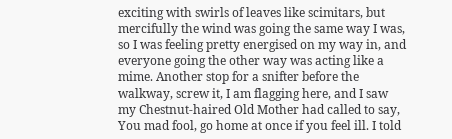exciting with swirls of leaves like scimitars, but mercifully the wind was going the same way I was, so I was feeling pretty energised on my way in, and everyone going the other way was acting like a mime. Another stop for a snifter before the walkway, screw it, I am flagging here, and I saw my Chestnut-haired Old Mother had called to say, You mad fool, go home at once if you feel ill. I told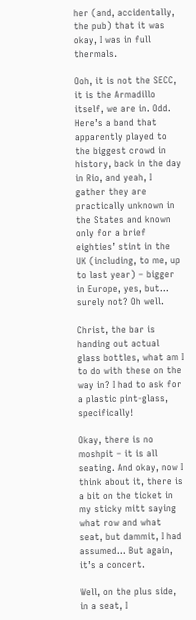her (and, accidentally, the pub) that it was okay, I was in full thermals.

Ooh, it is not the SECC, it is the Armadillo itself, we are in. Odd. Here’s a band that apparently played to the biggest crowd in history, back in the day in Rio, and yeah, I gather they are practically unknown in the States and known only for a brief eighties’ stint in the UK (including, to me, up to last year) – bigger in Europe, yes, but… surely not? Oh well.

Christ, the bar is handing out actual glass bottles, what am I to do with these on the way in? I had to ask for a plastic pint-glass, specifically!

Okay, there is no moshpit – it is all seating. And okay, now I think about it, there is a bit on the ticket in my sticky mitt saying what row and what seat, but dammit, I had assumed… But again, it’s a concert.

Well, on the plus side, in a seat, I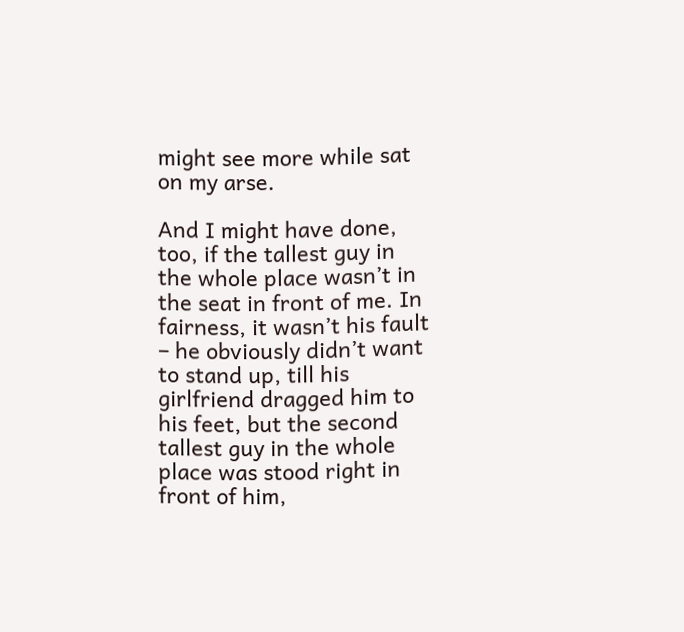might see more while sat on my arse.

And I might have done, too, if the tallest guy in the whole place wasn’t in the seat in front of me. In fairness, it wasn’t his fault – he obviously didn’t want to stand up, till his girlfriend dragged him to his feet, but the second tallest guy in the whole place was stood right in front of him,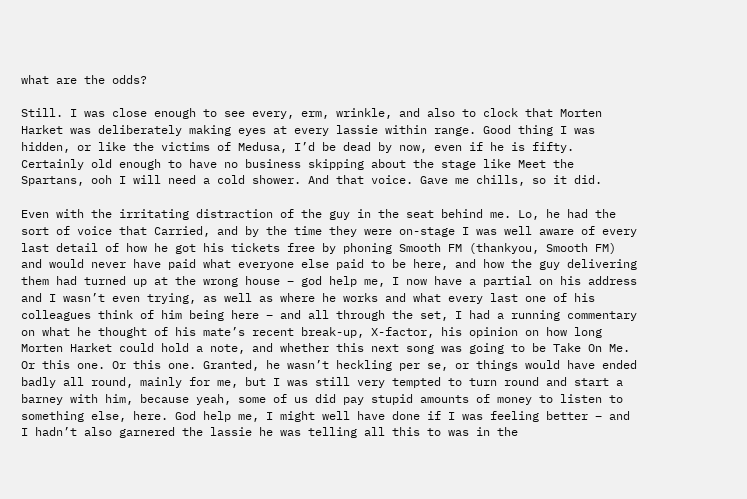what are the odds?

Still. I was close enough to see every, erm, wrinkle, and also to clock that Morten Harket was deliberately making eyes at every lassie within range. Good thing I was hidden, or like the victims of Medusa, I’d be dead by now, even if he is fifty. Certainly old enough to have no business skipping about the stage like Meet the Spartans, ooh I will need a cold shower. And that voice. Gave me chills, so it did.

Even with the irritating distraction of the guy in the seat behind me. Lo, he had the sort of voice that Carried, and by the time they were on-stage I was well aware of every last detail of how he got his tickets free by phoning Smooth FM (thankyou, Smooth FM) and would never have paid what everyone else paid to be here, and how the guy delivering them had turned up at the wrong house – god help me, I now have a partial on his address and I wasn’t even trying, as well as where he works and what every last one of his colleagues think of him being here – and all through the set, I had a running commentary on what he thought of his mate’s recent break-up, X-factor, his opinion on how long Morten Harket could hold a note, and whether this next song was going to be Take On Me. Or this one. Or this one. Granted, he wasn’t heckling per se, or things would have ended badly all round, mainly for me, but I was still very tempted to turn round and start a barney with him, because yeah, some of us did pay stupid amounts of money to listen to something else, here. God help me, I might well have done if I was feeling better – and I hadn’t also garnered the lassie he was telling all this to was in the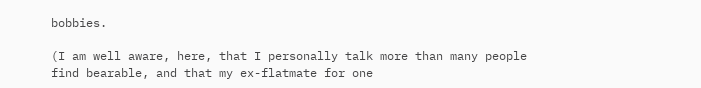bobbies.

(I am well aware, here, that I personally talk more than many people find bearable, and that my ex-flatmate for one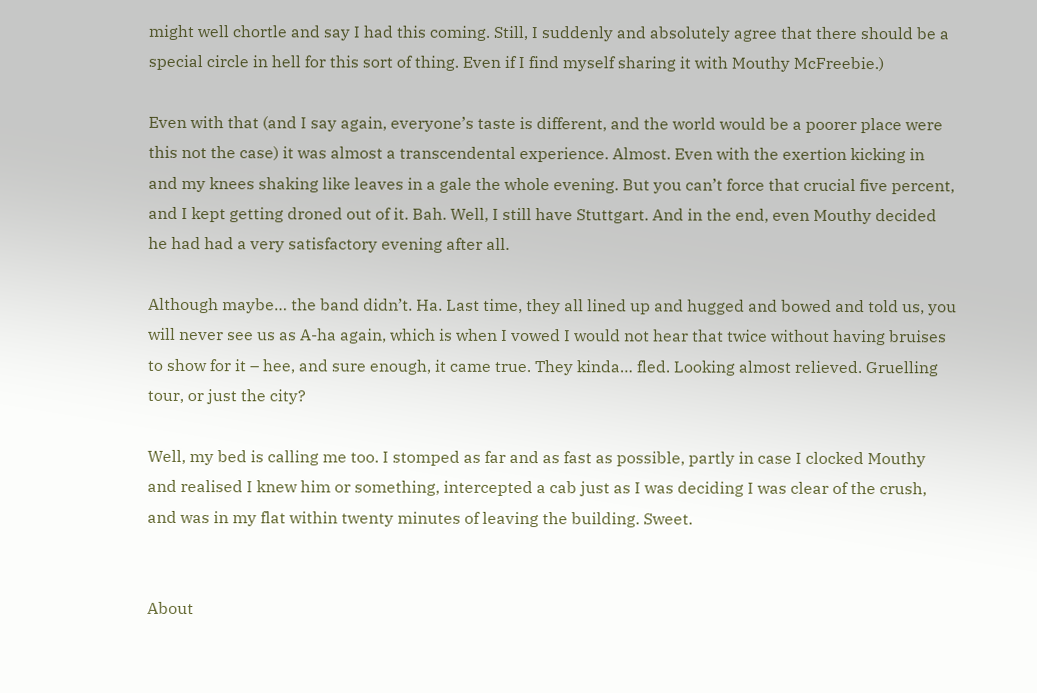might well chortle and say I had this coming. Still, I suddenly and absolutely agree that there should be a special circle in hell for this sort of thing. Even if I find myself sharing it with Mouthy McFreebie.)

Even with that (and I say again, everyone’s taste is different, and the world would be a poorer place were this not the case) it was almost a transcendental experience. Almost. Even with the exertion kicking in and my knees shaking like leaves in a gale the whole evening. But you can’t force that crucial five percent, and I kept getting droned out of it. Bah. Well, I still have Stuttgart. And in the end, even Mouthy decided he had had a very satisfactory evening after all.

Although maybe… the band didn’t. Ha. Last time, they all lined up and hugged and bowed and told us, you will never see us as A-ha again, which is when I vowed I would not hear that twice without having bruises to show for it – hee, and sure enough, it came true. They kinda… fled. Looking almost relieved. Gruelling tour, or just the city?

Well, my bed is calling me too. I stomped as far and as fast as possible, partly in case I clocked Mouthy and realised I knew him or something, intercepted a cab just as I was deciding I was clear of the crush, and was in my flat within twenty minutes of leaving the building. Sweet.


About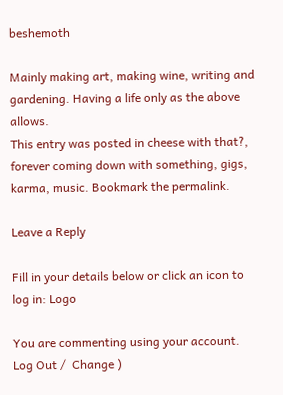beshemoth

Mainly making art, making wine, writing and gardening. Having a life only as the above allows.
This entry was posted in cheese with that?, forever coming down with something, gigs, karma, music. Bookmark the permalink.

Leave a Reply

Fill in your details below or click an icon to log in: Logo

You are commenting using your account. Log Out /  Change )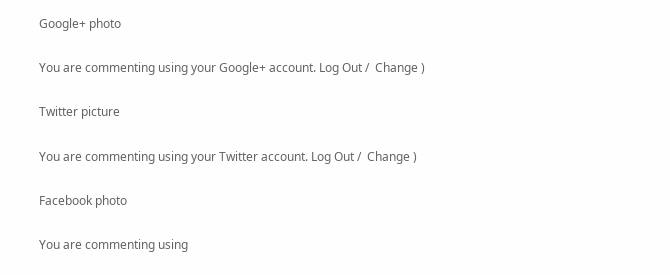Google+ photo

You are commenting using your Google+ account. Log Out /  Change )

Twitter picture

You are commenting using your Twitter account. Log Out /  Change )

Facebook photo

You are commenting using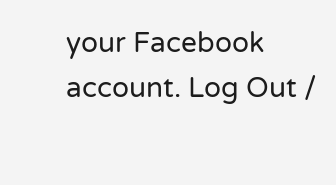your Facebook account. Log Out /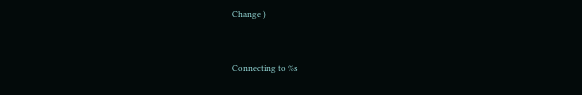Change )


Connecting to %s